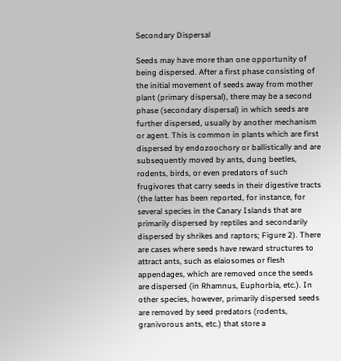Secondary Dispersal

Seeds may have more than one opportunity of being dispersed. After a first phase consisting of the initial movement of seeds away from mother plant (primary dispersal), there may be a second phase (secondary dispersal) in which seeds are further dispersed, usually by another mechanism or agent. This is common in plants which are first dispersed by endozoochory or ballistically and are subsequently moved by ants, dung beetles, rodents, birds, or even predators of such frugivores that carry seeds in their digestive tracts (the latter has been reported, for instance, for several species in the Canary Islands that are primarily dispersed by reptiles and secondarily dispersed by shrikes and raptors; Figure 2). There are cases where seeds have reward structures to attract ants, such as elaiosomes or flesh appendages, which are removed once the seeds are dispersed (in Rhamnus, Euphorbia, etc.). In other species, however, primarily dispersed seeds are removed by seed predators (rodents, granivorous ants, etc.) that store a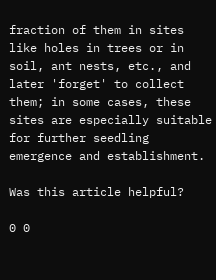fraction of them in sites like holes in trees or in soil, ant nests, etc., and later 'forget' to collect them; in some cases, these sites are especially suitable for further seedling emergence and establishment.

Was this article helpful?

0 0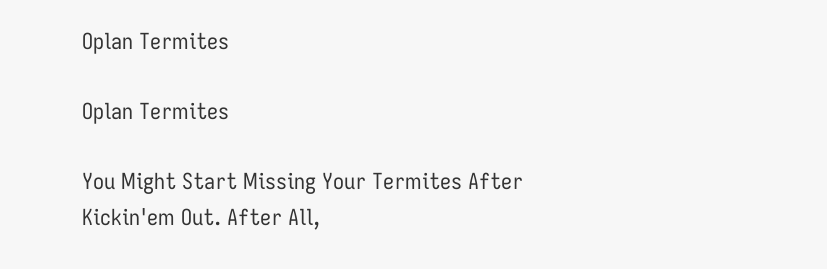Oplan Termites

Oplan Termites

You Might Start Missing Your Termites After Kickin'em Out. After All,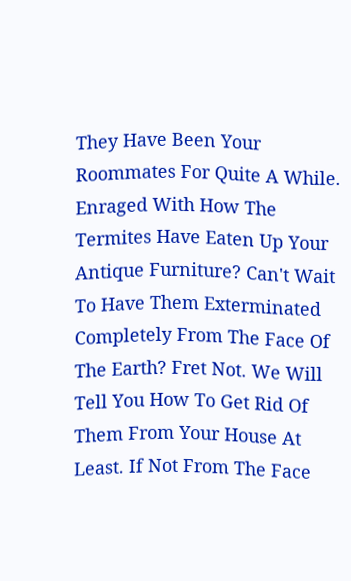They Have Been Your Roommates For Quite A While. Enraged With How The Termites Have Eaten Up Your Antique Furniture? Can't Wait To Have Them Exterminated Completely From The Face Of The Earth? Fret Not. We Will Tell You How To Get Rid Of Them From Your House At Least. If Not From The Face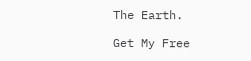The Earth.

Get My Free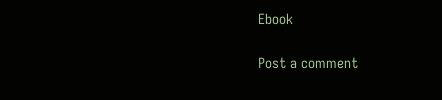Ebook

Post a comment